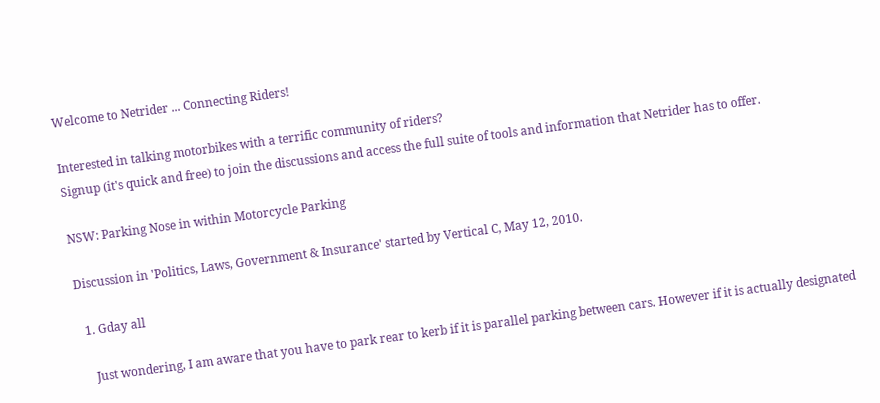Welcome to Netrider ... Connecting Riders!

Interested in talking motorbikes with a terrific community of riders?
Signup (it's quick and free) to join the discussions and access the full suite of tools and information that Netrider has to offer.

NSW: Parking Nose in within Motorcycle Parking

Discussion in 'Politics, Laws, Government & Insurance' started by Vertical C, May 12, 2010.

  1. Gday all

    Just wondering, I am aware that you have to park rear to kerb if it is parallel parking between cars. However if it is actually designated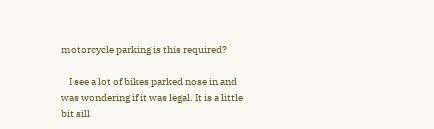motorcycle parking is this required?

    I see a lot of bikes parked nose in and was wondering if it was legal. It is a little bit sill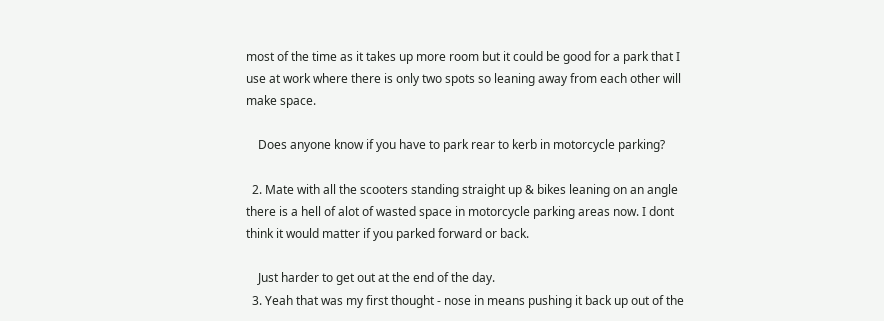most of the time as it takes up more room but it could be good for a park that I use at work where there is only two spots so leaning away from each other will make space.

    Does anyone know if you have to park rear to kerb in motorcycle parking?

  2. Mate with all the scooters standing straight up & bikes leaning on an angle there is a hell of alot of wasted space in motorcycle parking areas now. I dont think it would matter if you parked forward or back.

    Just harder to get out at the end of the day.
  3. Yeah that was my first thought - nose in means pushing it back up out of the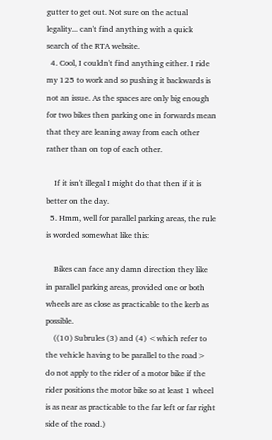gutter to get out. Not sure on the actual legality... can't find anything with a quick search of the RTA website.
  4. Cool, I couldn't find anything either. I ride my 125 to work and so pushing it backwards is not an issue. As the spaces are only big enough for two bikes then parking one in forwards mean that they are leaning away from each other rather than on top of each other.

    If it isn't illegal I might do that then if it is better on the day.
  5. Hmm, well for parallel parking areas, the rule is worded somewhat like this:

    Bikes can face any damn direction they like in parallel parking areas, provided one or both wheels are as close as practicable to the kerb as possible.
    ((10) Subrules (3) and (4) <which refer to the vehicle having to be parallel to the road> do not apply to the rider of a motor bike if the rider positions the motor bike so at least 1 wheel is as near as practicable to the far left or far right side of the road.)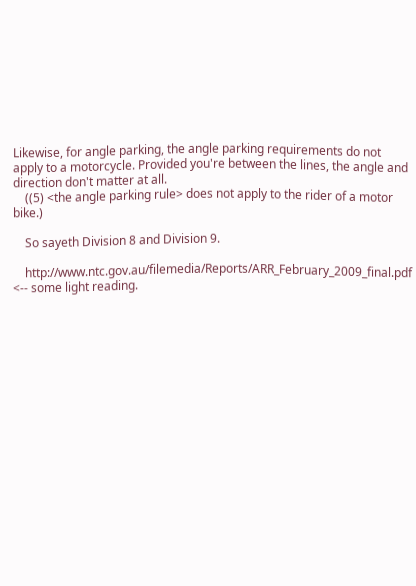Likewise, for angle parking, the angle parking requirements do not apply to a motorcycle. Provided you're between the lines, the angle and direction don't matter at all.
    ((5) <the angle parking rule> does not apply to the rider of a motor bike.)

    So sayeth Division 8 and Division 9.

    http://www.ntc.gov.au/filemedia/Reports/ARR_February_2009_final.pdf <-- some light reading.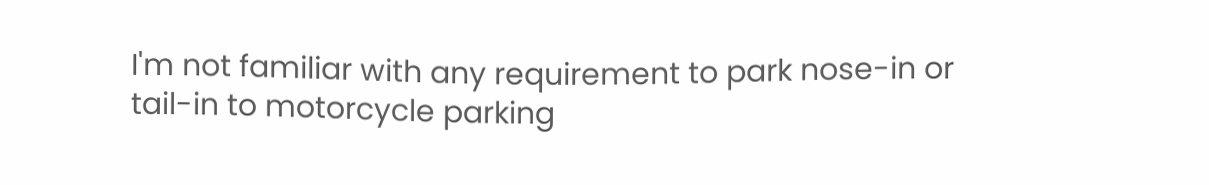I'm not familiar with any requirement to park nose-in or tail-in to motorcycle parking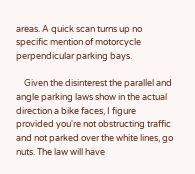areas. A quick scan turns up no specific mention of motorcycle perpendicular parking bays.

    Given the disinterest the parallel and angle parking laws show in the actual direction a bike faces, I figure provided you're not obstructing traffic and not parked over the white lines, go nuts. The law will have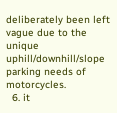deliberately been left vague due to the unique uphill/downhill/slope parking needs of motorcycles.
  6. it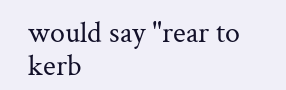would say "rear to kerb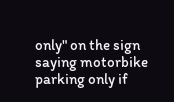only" on the sign saying motorbike parking only if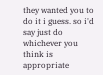they wanted you to do it i guess. so i'd say just do whichever you think is appropriate